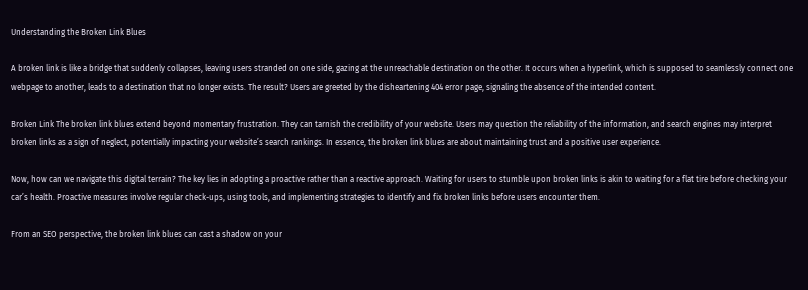Understanding the Broken Link Blues

A broken link is like a bridge that suddenly collapses, leaving users stranded on one side, gazing at the unreachable destination on the other. It occurs when a hyperlink, which is supposed to seamlessly connect one webpage to another, leads to a destination that no longer exists. The result? Users are greeted by the disheartening 404 error page, signaling the absence of the intended content.

Broken Link The broken link blues extend beyond momentary frustration. They can tarnish the credibility of your website. Users may question the reliability of the information, and search engines may interpret broken links as a sign of neglect, potentially impacting your website’s search rankings. In essence, the broken link blues are about maintaining trust and a positive user experience.

Now, how can we navigate this digital terrain? The key lies in adopting a proactive rather than a reactive approach. Waiting for users to stumble upon broken links is akin to waiting for a flat tire before checking your car’s health. Proactive measures involve regular check-ups, using tools, and implementing strategies to identify and fix broken links before users encounter them.

From an SEO perspective, the broken link blues can cast a shadow on your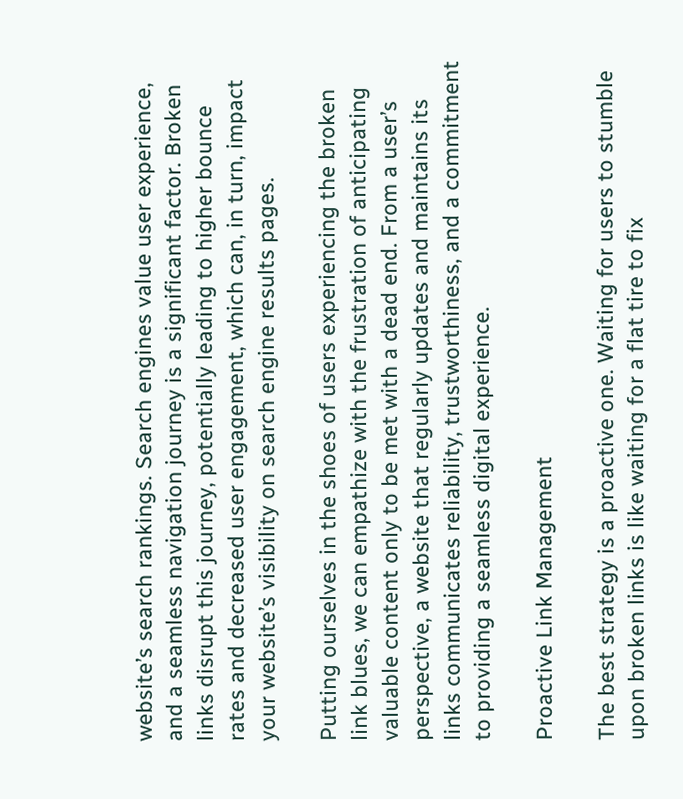website’s search rankings. Search engines value user experience, and a seamless navigation journey is a significant factor. Broken links disrupt this journey, potentially leading to higher bounce rates and decreased user engagement, which can, in turn, impact your website’s visibility on search engine results pages.

Putting ourselves in the shoes of users experiencing the broken link blues, we can empathize with the frustration of anticipating valuable content only to be met with a dead end. From a user’s perspective, a website that regularly updates and maintains its links communicates reliability, trustworthiness, and a commitment to providing a seamless digital experience.

Proactive Link Management

The best strategy is a proactive one. Waiting for users to stumble upon broken links is like waiting for a flat tire to fix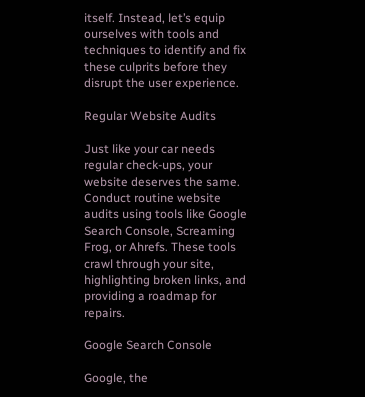itself. Instead, let’s equip ourselves with tools and techniques to identify and fix these culprits before they disrupt the user experience.

Regular Website Audits

Just like your car needs regular check-ups, your website deserves the same. Conduct routine website audits using tools like Google Search Console, Screaming Frog, or Ahrefs. These tools crawl through your site, highlighting broken links, and providing a roadmap for repairs.

Google Search Console

Google, the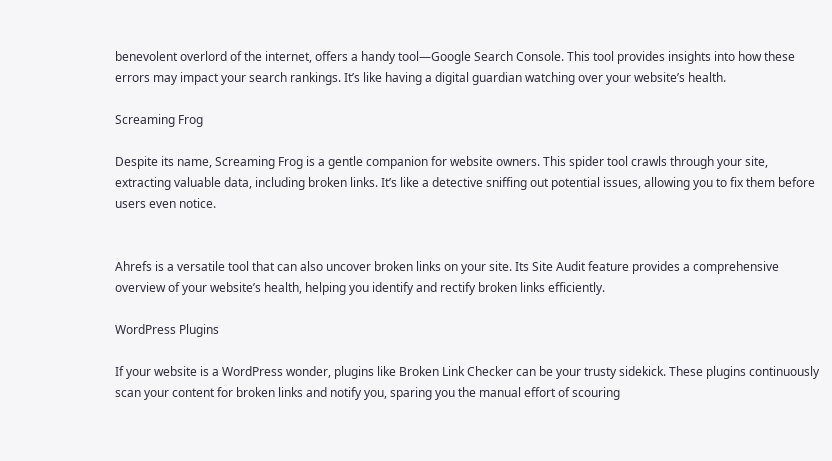benevolent overlord of the internet, offers a handy tool—Google Search Console. This tool provides insights into how these errors may impact your search rankings. It’s like having a digital guardian watching over your website’s health.

Screaming Frog

Despite its name, Screaming Frog is a gentle companion for website owners. This spider tool crawls through your site, extracting valuable data, including broken links. It’s like a detective sniffing out potential issues, allowing you to fix them before users even notice.


Ahrefs is a versatile tool that can also uncover broken links on your site. Its Site Audit feature provides a comprehensive overview of your website’s health, helping you identify and rectify broken links efficiently.

WordPress Plugins

If your website is a WordPress wonder, plugins like Broken Link Checker can be your trusty sidekick. These plugins continuously scan your content for broken links and notify you, sparing you the manual effort of scouring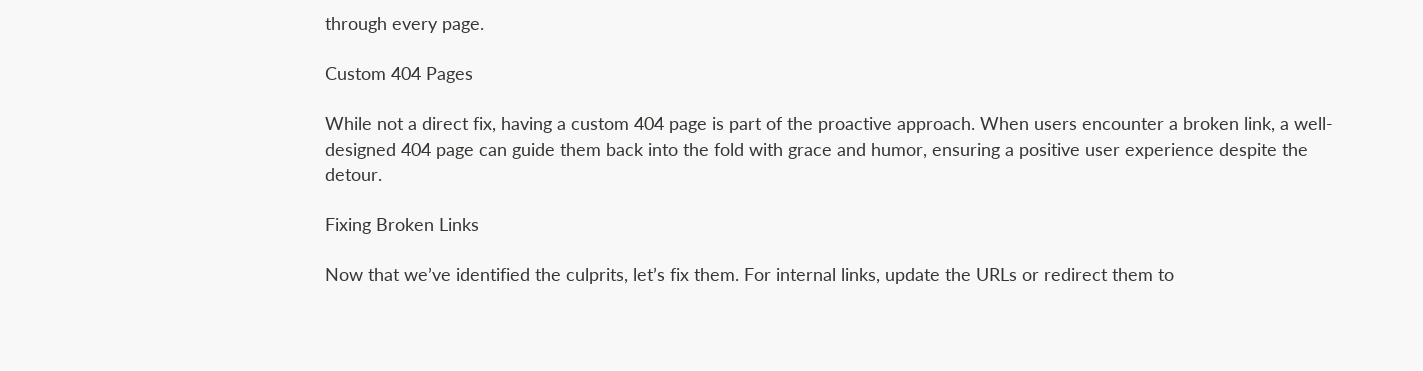through every page.

Custom 404 Pages

While not a direct fix, having a custom 404 page is part of the proactive approach. When users encounter a broken link, a well-designed 404 page can guide them back into the fold with grace and humor, ensuring a positive user experience despite the detour.

Fixing Broken Links

Now that we’ve identified the culprits, let’s fix them. For internal links, update the URLs or redirect them to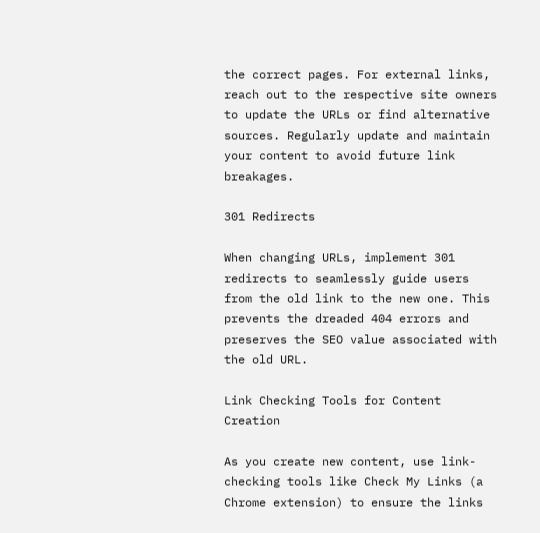the correct pages. For external links, reach out to the respective site owners to update the URLs or find alternative sources. Regularly update and maintain your content to avoid future link breakages.

301 Redirects

When changing URLs, implement 301 redirects to seamlessly guide users from the old link to the new one. This prevents the dreaded 404 errors and preserves the SEO value associated with the old URL.

Link Checking Tools for Content Creation

As you create new content, use link-checking tools like Check My Links (a Chrome extension) to ensure the links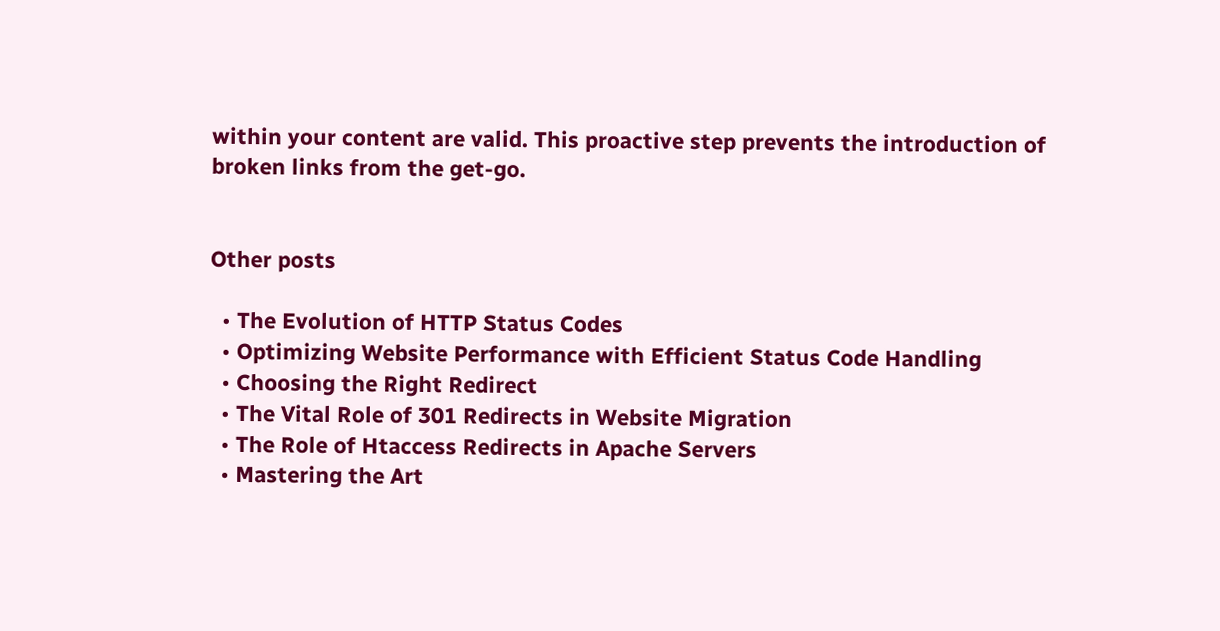within your content are valid. This proactive step prevents the introduction of broken links from the get-go.


Other posts

  • The Evolution of HTTP Status Codes
  • Optimizing Website Performance with Efficient Status Code Handling
  • Choosing the Right Redirect
  • The Vital Role of 301 Redirects in Website Migration
  • The Role of Htaccess Redirects in Apache Servers
  • Mastering the Art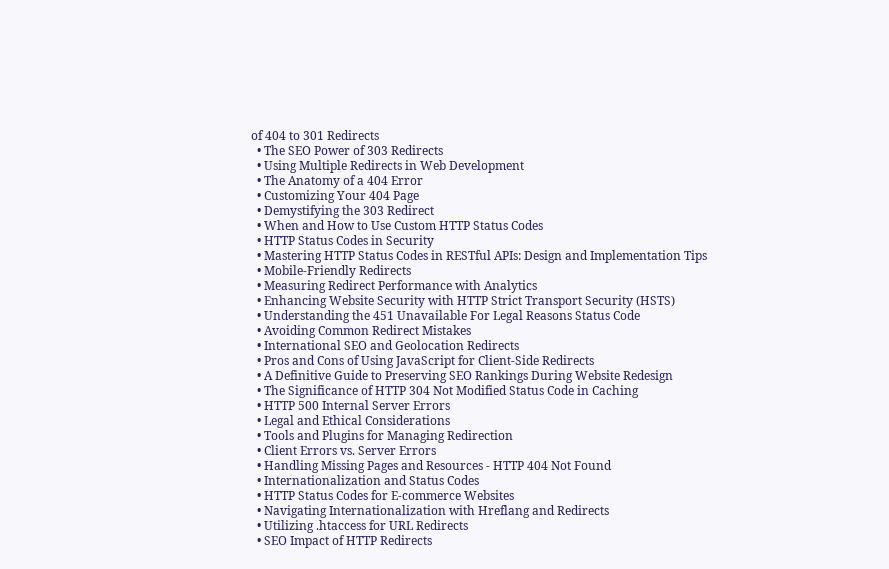of 404 to 301 Redirects
  • The SEO Power of 303 Redirects
  • Using Multiple Redirects in Web Development
  • The Anatomy of a 404 Error
  • Customizing Your 404 Page
  • Demystifying the 303 Redirect
  • When and How to Use Custom HTTP Status Codes
  • HTTP Status Codes in Security
  • Mastering HTTP Status Codes in RESTful APIs: Design and Implementation Tips
  • Mobile-Friendly Redirects
  • Measuring Redirect Performance with Analytics
  • Enhancing Website Security with HTTP Strict Transport Security (HSTS)
  • Understanding the 451 Unavailable For Legal Reasons Status Code
  • Avoiding Common Redirect Mistakes
  • International SEO and Geolocation Redirects
  • Pros and Cons of Using JavaScript for Client-Side Redirects
  • A Definitive Guide to Preserving SEO Rankings During Website Redesign
  • The Significance of HTTP 304 Not Modified Status Code in Caching
  • HTTP 500 Internal Server Errors
  • Legal and Ethical Considerations
  • Tools and Plugins for Managing Redirection
  • Client Errors vs. Server Errors
  • Handling Missing Pages and Resources - HTTP 404 Not Found
  • Internationalization and Status Codes
  • HTTP Status Codes for E-commerce Websites
  • Navigating Internationalization with Hreflang and Redirects
  • Utilizing .htaccess for URL Redirects
  • SEO Impact of HTTP Redirects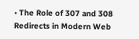• The Role of 307 and 308 Redirects in Modern Web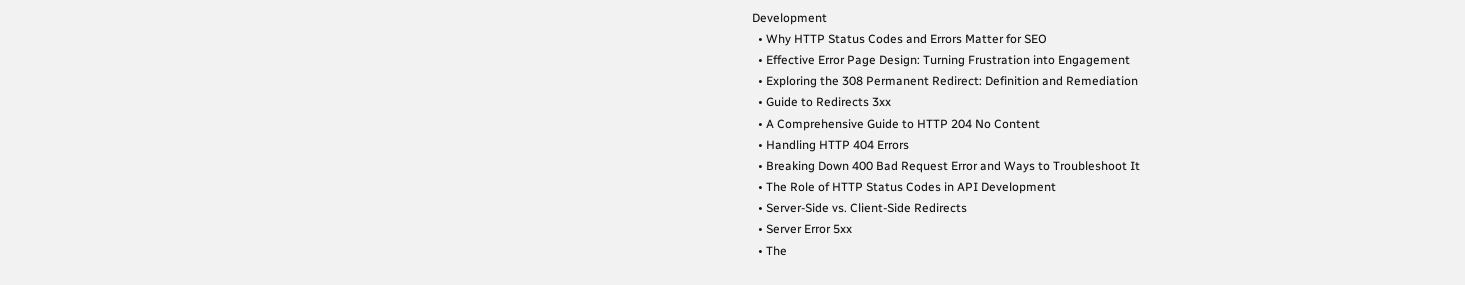Development
  • Why HTTP Status Codes and Errors Matter for SEO
  • Effective Error Page Design: Turning Frustration into Engagement
  • Exploring the 308 Permanent Redirect: Definition and Remediation
  • Guide to Redirects 3xx
  • A Comprehensive Guide to HTTP 204 No Content
  • Handling HTTP 404 Errors
  • Breaking Down 400 Bad Request Error and Ways to Troubleshoot It
  • The Role of HTTP Status Codes in API Development
  • Server-Side vs. Client-Side Redirects
  • Server Error 5xx
  • The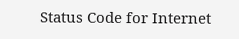Status Code for Internet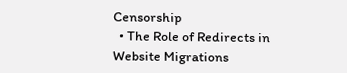Censorship
  • The Role of Redirects in Website Migrations